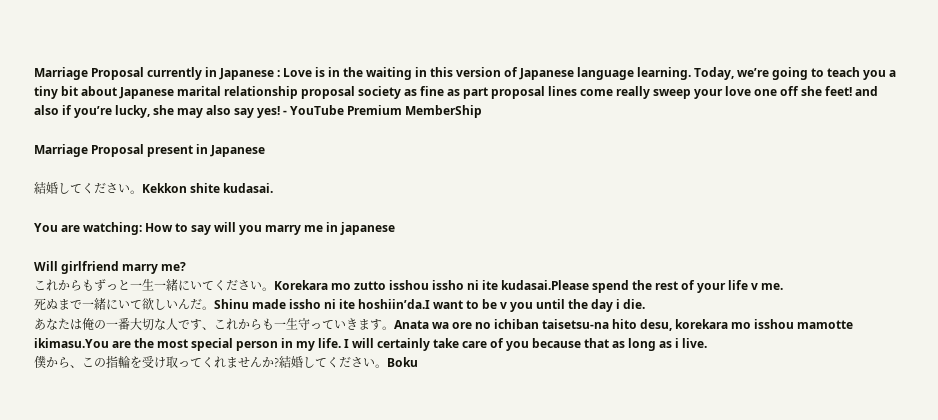Marriage Proposal currently in Japanese : Love is in the waiting in this version of Japanese language learning. Today, we’re going to teach you a tiny bit about Japanese marital relationship proposal society as fine as part proposal lines come really sweep your love one off she feet! and also if you’re lucky, she may also say yes! - YouTube Premium MemberShip

Marriage Proposal present in Japanese

結婚してください。Kekkon shite kudasai.

You are watching: How to say will you marry me in japanese

Will girlfriend marry me?
これからもずっと一生一緒にいてください。Korekara mo zutto isshou issho ni ite kudasai.Please spend the rest of your life v me.
死ぬまで一緒にいて欲しいんだ。Shinu made issho ni ite hoshiin’da.I want to be v you until the day i die.
あなたは俺の一番大切な人です、これからも一生守っていきます。Anata wa ore no ichiban taisetsu-na hito desu, korekara mo isshou mamotte ikimasu.You are the most special person in my life. I will certainly take care of you because that as long as i live.
僕から、この指輪を受け取ってくれませんか?結婚してください。Boku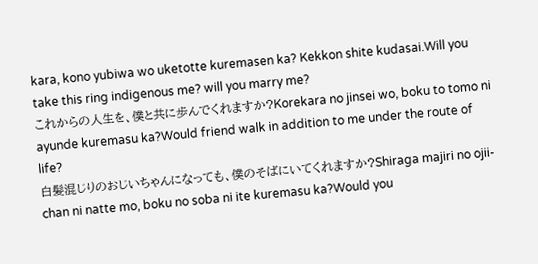kara, kono yubiwa wo uketotte kuremasen ka? Kekkon shite kudasai.Will you take this ring indigenous me? will you marry me?
これからの人生を、僕と共に歩んでくれますか?Korekara no jinsei wo, boku to tomo ni ayunde kuremasu ka?Would friend walk in addition to me under the route of life?
白髪混じりのおじいちゃんになっても、僕のそばにいてくれますか?Shiraga majiri no ojii-chan ni natte mo, boku no soba ni ite kuremasu ka?Would you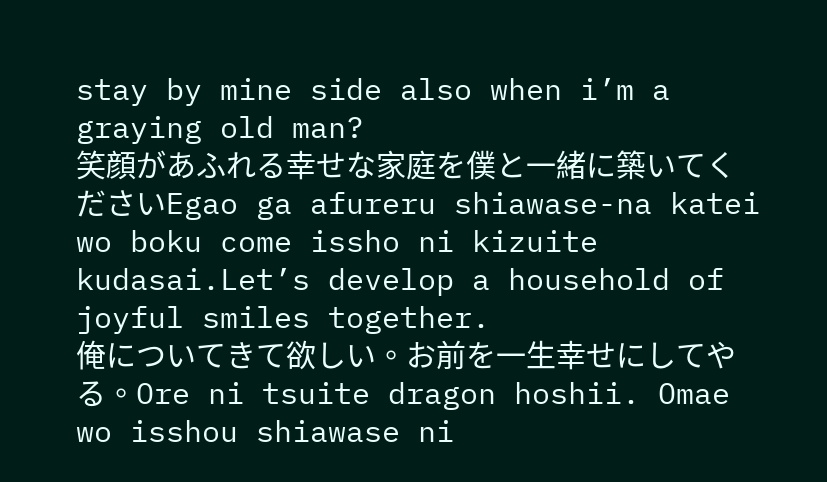stay by mine side also when i’m a graying old man?
笑顔があふれる幸せな家庭を僕と一緒に築いてくださいEgao ga afureru shiawase-na katei wo boku come issho ni kizuite kudasai.Let’s develop a household of joyful smiles together.
俺についてきて欲しい。お前を一生幸せにしてやる。Ore ni tsuite dragon hoshii. Omae wo isshou shiawase ni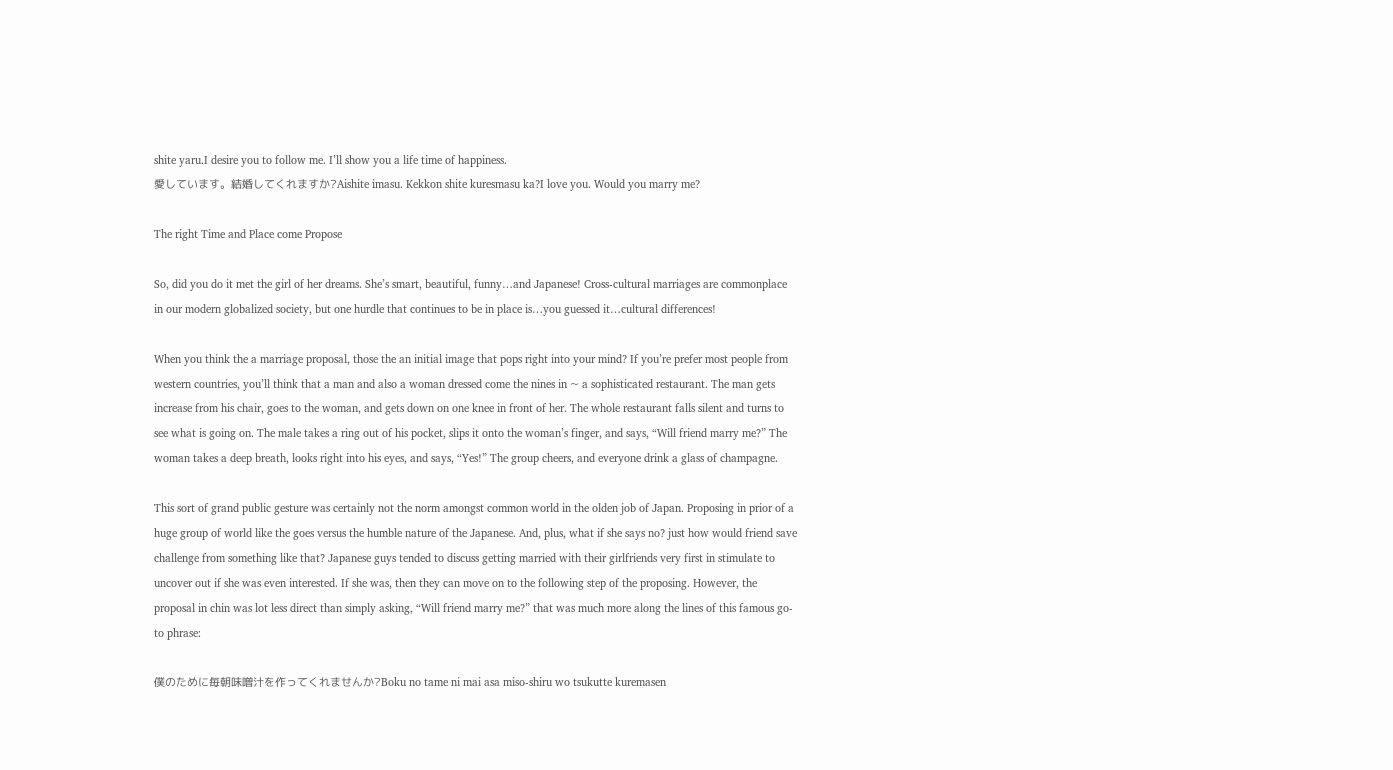shite yaru.I desire you to follow me. I’ll show you a life time of happiness.
愛しています。結婚してくれますか?Aishite imasu. Kekkon shite kuresmasu ka?I love you. Would you marry me?

The right Time and Place come Propose

So, did you do it met the girl of her dreams. She’s smart, beautiful, funny…and Japanese! Cross-cultural marriages are commonplace in our modern globalized society, but one hurdle that continues to be in place is…you guessed it…cultural differences!

When you think the a marriage proposal, those the an initial image that pops right into your mind? If you’re prefer most people from western countries, you’ll think that a man and also a woman dressed come the nines in ~ a sophisticated restaurant. The man gets increase from his chair, goes to the woman, and gets down on one knee in front of her. The whole restaurant falls silent and turns to see what is going on. The male takes a ring out of his pocket, slips it onto the woman’s finger, and says, “Will friend marry me?” The woman takes a deep breath, looks right into his eyes, and says, “Yes!” The group cheers, and everyone drink a glass of champagne.

This sort of grand public gesture was certainly not the norm amongst common world in the olden job of Japan. Proposing in prior of a huge group of world like the goes versus the humble nature of the Japanese. And, plus, what if she says no? just how would friend save challenge from something like that? Japanese guys tended to discuss getting married with their girlfriends very first in stimulate to uncover out if she was even interested. If she was, then they can move on to the following step of the proposing. However, the proposal in chin was lot less direct than simply asking, “Will friend marry me?” that was much more along the lines of this famous go-to phrase:

僕のために毎朝味噌汁を作ってくれませんか?Boku no tame ni mai asa miso-shiru wo tsukutte kuremasen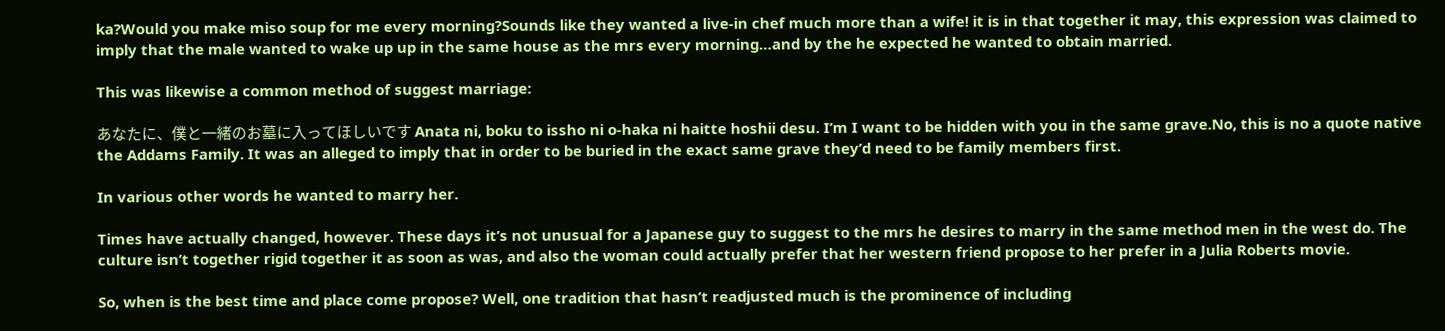ka?Would you make miso soup for me every morning?Sounds like they wanted a live-in chef much more than a wife! it is in that together it may, this expression was claimed to imply that the male wanted to wake up up in the same house as the mrs every morning…and by the he expected he wanted to obtain married.

This was likewise a common method of suggest marriage:

あなたに、僕と一緒のお墓に入ってほしいです Anata ni, boku to issho ni o-haka ni haitte hoshii desu. I’m I want to be hidden with you in the same grave.No, this is no a quote native the Addams Family. It was an alleged to imply that in order to be buried in the exact same grave they’d need to be family members first.

In various other words he wanted to marry her.

Times have actually changed, however. These days it’s not unusual for a Japanese guy to suggest to the mrs he desires to marry in the same method men in the west do. The culture isn’t together rigid together it as soon as was, and also the woman could actually prefer that her western friend propose to her prefer in a Julia Roberts movie.

So, when is the best time and place come propose? Well, one tradition that hasn’t readjusted much is the prominence of including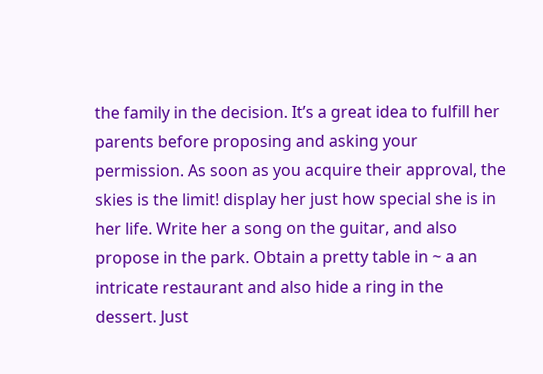the family in the decision. It’s a great idea to fulfill her parents before proposing and asking your permission. As soon as you acquire their approval, the skies is the limit! display her just how special she is in her life. Write her a song on the guitar, and also propose in the park. Obtain a pretty table in ~ a an intricate restaurant and also hide a ring in the dessert. Just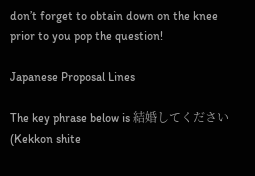don’t forget to obtain down on the knee prior to you pop the question!

Japanese Proposal Lines

The key phrase below is 結婚してください (Kekkon shite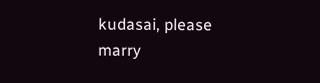kudasai, please marry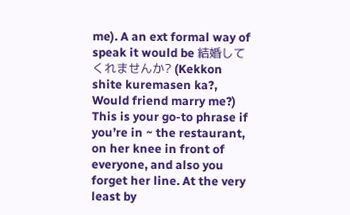me). A an ext formal way of speak it would be 結婚してくれませんか? (Kekkon shite kuremasen ka?, Would friend marry me?) This is your go-to phrase if you’re in ~ the restaurant, on her knee in front of everyone, and also you forget her line. At the very least by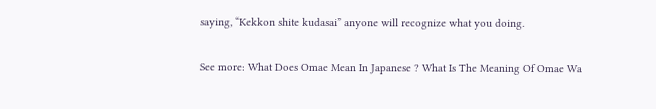saying, “Kekkon shite kudasai” anyone will recognize what you doing.

See more: What Does Omae Mean In Japanese ? What Is The Meaning Of Omae Wa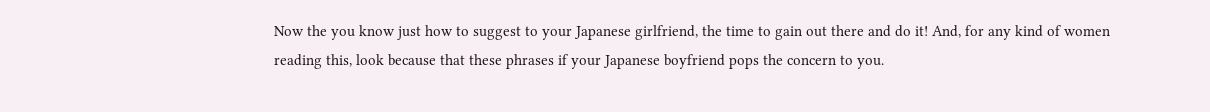Now the you know just how to suggest to your Japanese girlfriend, the time to gain out there and do it! And, for any kind of women reading this, look because that these phrases if your Japanese boyfriend pops the concern to you.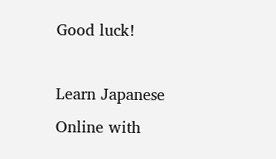Good luck!

Learn Japanese Online with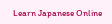Learn Japanese Online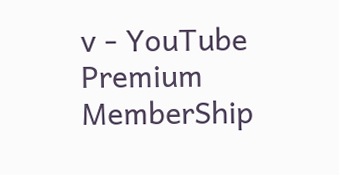v - YouTube Premium MemberShip